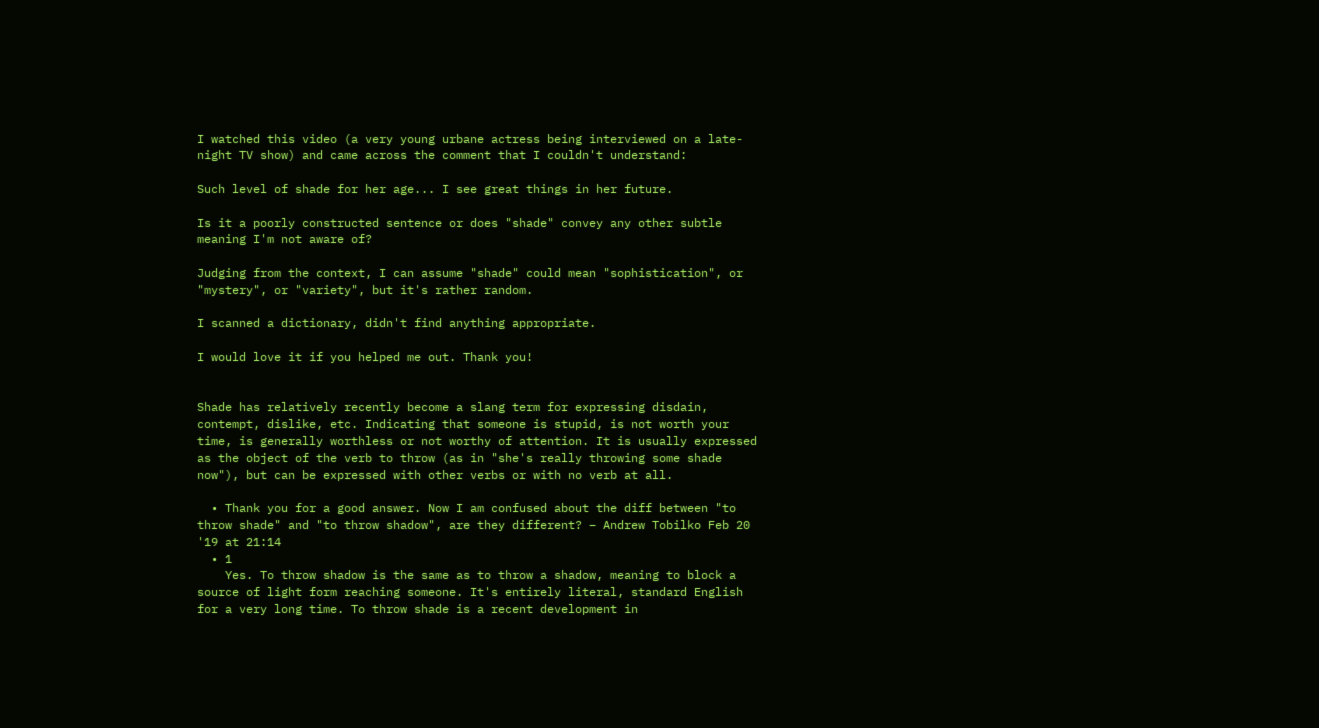I watched this video (a very young urbane actress being interviewed on a late-night TV show) and came across the comment that I couldn't understand:

Such level of shade for her age... I see great things in her future.

Is it a poorly constructed sentence or does "shade" convey any other subtle meaning I'm not aware of?

Judging from the context, I can assume "shade" could mean "sophistication", or "mystery", or "variety", but it's rather random.

I scanned a dictionary, didn't find anything appropriate.

I would love it if you helped me out. Thank you!


Shade has relatively recently become a slang term for expressing disdain, contempt, dislike, etc. Indicating that someone is stupid, is not worth your time, is generally worthless or not worthy of attention. It is usually expressed as the object of the verb to throw (as in "she's really throwing some shade now"), but can be expressed with other verbs or with no verb at all.

  • Thank you for a good answer. Now I am confused about the diff between "to throw shade" and "to throw shadow", are they different? – Andrew Tobilko Feb 20 '19 at 21:14
  • 1
    Yes. To throw shadow is the same as to throw a shadow, meaning to block a source of light form reaching someone. It's entirely literal, standard English for a very long time. To throw shade is a recent development in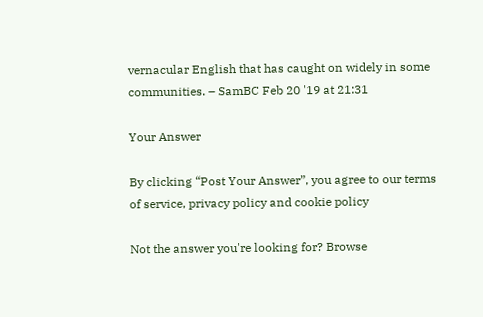vernacular English that has caught on widely in some communities. – SamBC Feb 20 '19 at 21:31

Your Answer

By clicking “Post Your Answer”, you agree to our terms of service, privacy policy and cookie policy

Not the answer you're looking for? Browse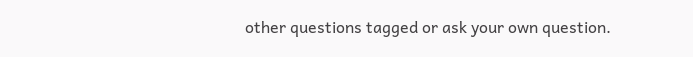other questions tagged or ask your own question.